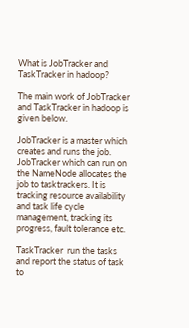What is JobTracker and TaskTracker in hadoop?

The main work of JobTracker and TaskTracker in hadoop is given below.

JobTracker is a master which creates and runs the job. JobTracker which can run on the NameNode allocates the job to tasktrackers. It is tracking resource availability and task life cycle management, tracking its progress, fault tolerance etc.

TaskTracker  run the tasks and report the status of task to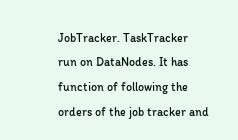JobTracker. TaskTracker run on DataNodes. It has function of following the orders of the job tracker and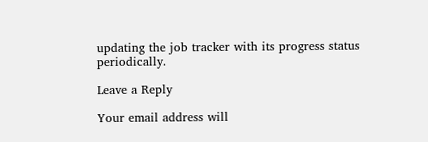updating the job tracker with its progress status periodically.

Leave a Reply

Your email address will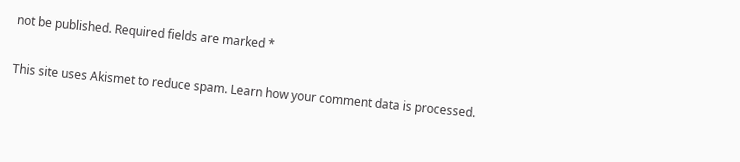not be published. Required fields are marked *

This site uses Akismet to reduce spam. Learn how your comment data is processed.